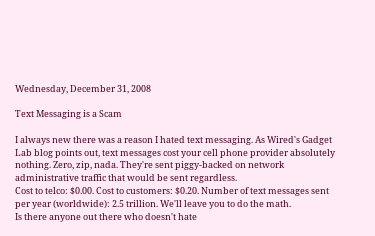Wednesday, December 31, 2008

Text Messaging is a Scam

I always new there was a reason I hated text messaging. As Wired's Gadget Lab blog points out, text messages cost your cell phone provider absolutely nothing. Zero, zip, nada. They're sent piggy-backed on network administrative traffic that would be sent regardless.
Cost to telco: $0.00. Cost to customers: $0.20. Number of text messages sent per year (worldwide): 2.5 trillion. We'll leave you to do the math.
Is there anyone out there who doesn't hate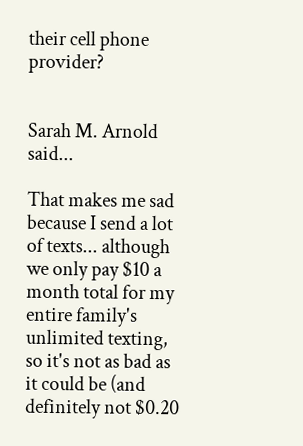their cell phone provider?


Sarah M. Arnold said...

That makes me sad because I send a lot of texts... although we only pay $10 a month total for my entire family's unlimited texting, so it's not as bad as it could be (and definitely not $0.20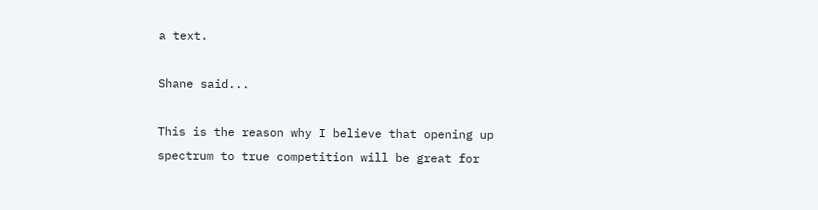a text.

Shane said...

This is the reason why I believe that opening up spectrum to true competition will be great for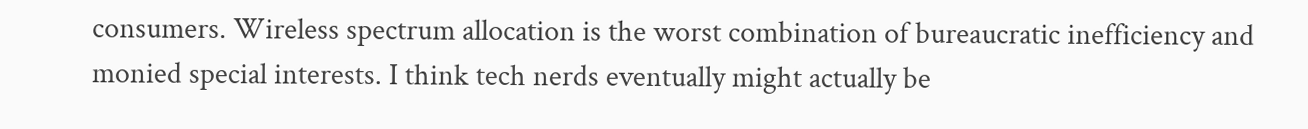consumers. Wireless spectrum allocation is the worst combination of bureaucratic inefficiency and monied special interests. I think tech nerds eventually might actually be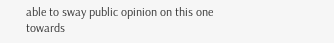able to sway public opinion on this one towards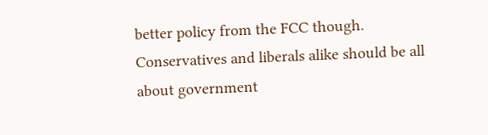better policy from the FCC though. Conservatives and liberals alike should be all about government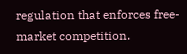regulation that enforces free-market competition.